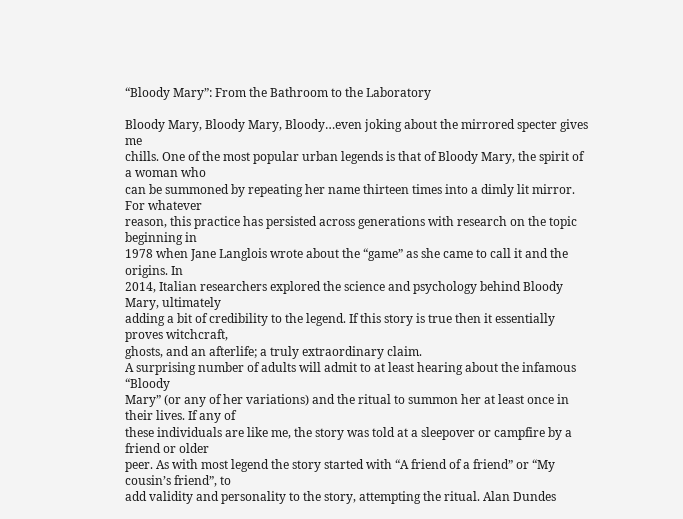“Bloody Mary”: From the Bathroom to the Laboratory

Bloody Mary, Bloody Mary, Bloody…even joking about the mirrored specter gives me
chills. One of the most popular urban legends is that of Bloody Mary, the spirit of a woman who
can be summoned by repeating her name thirteen times into a dimly lit mirror. For whatever
reason, this practice has persisted across generations with research on the topic beginning in
1978 when Jane Langlois wrote about the “game” as she came to call it and the origins. In
2014, Italian researchers explored the science and psychology behind Bloody Mary, ultimately
adding a bit of credibility to the legend. If this story is true then it essentially proves witchcraft,
ghosts, and an afterlife; a truly extraordinary claim.
A surprising number of adults will admit to at least hearing about the infamous “Bloody
Mary” (or any of her variations) and the ritual to summon her at least once in their lives. If any of
these individuals are like me, the story was told at a sleepover or campfire by a friend or older
peer. As with most legend the story started with “A friend of a friend” or “My cousin’s friend”, to
add validity and personality to the story, attempting the ritual. Alan Dundes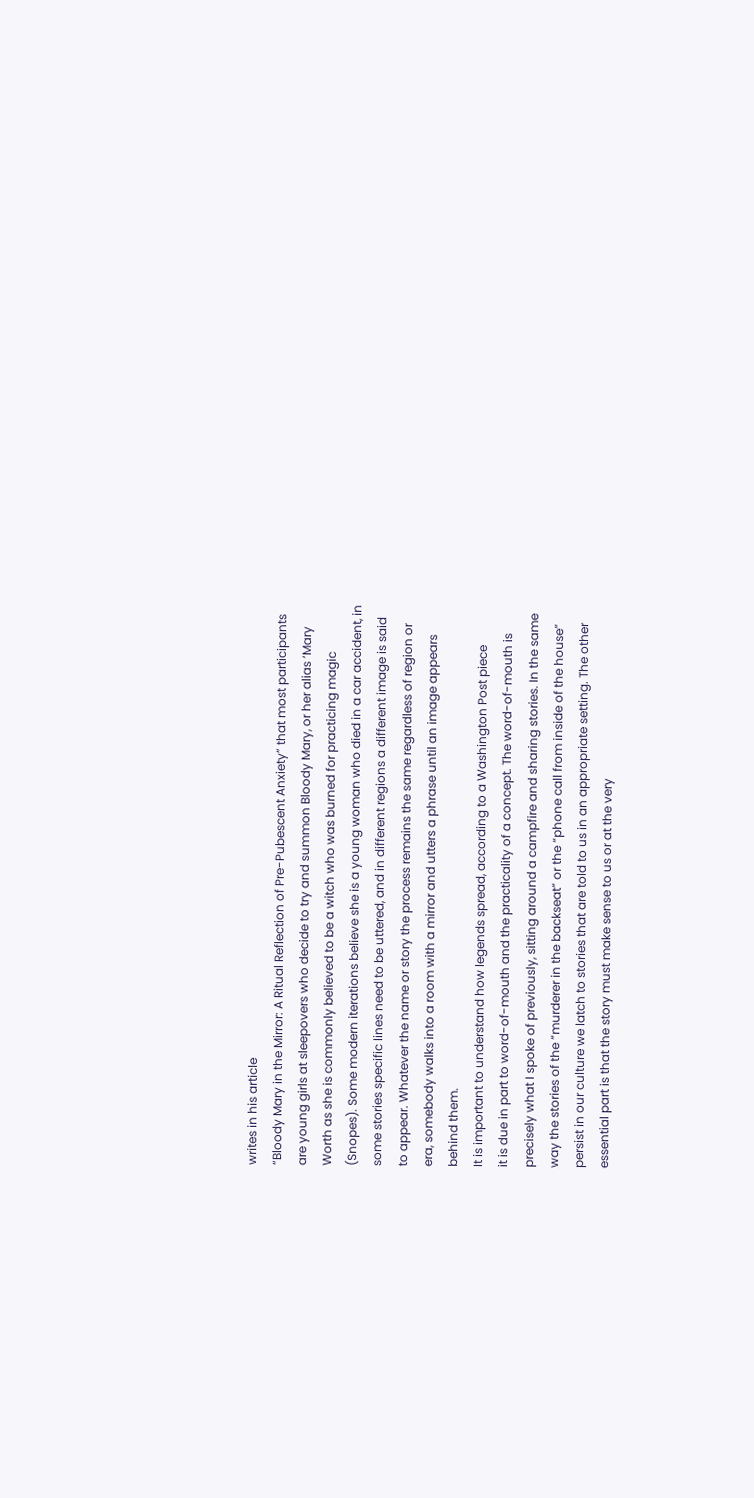writes in his article
“Bloody Mary in the Mirror: A Ritual Reflection of Pre-Pubescent Anxiety” that most participants
are young girls at sleepovers who decide to try and summon Bloody Mary, or her alias ‘Mary
Worth as she is commonly believed to be a witch who was burned for practicing magic
(Snopes). Some modern iterations believe she is a young woman who died in a car accident, in
some stories specific lines need to be uttered, and in different regions a different image is said
to appear. Whatever the name or story the process remains the same regardless of region or
era, somebody walks into a room with a mirror and utters a phrase until an image appears
behind them.
It is important to understand how legends spread, according to a Washington Post piece
it is due in part to word-of-mouth and the practicality of a concept. The word-of-mouth is
precisely what I spoke of previously, sitting around a campfire and sharing stories. In the same
way the stories of the “murderer in the backseat” or the “phone call from inside of the house”
persist in our culture we latch to stories that are told to us in an appropriate setting. The other
essential part is that the story must make sense to us or at the very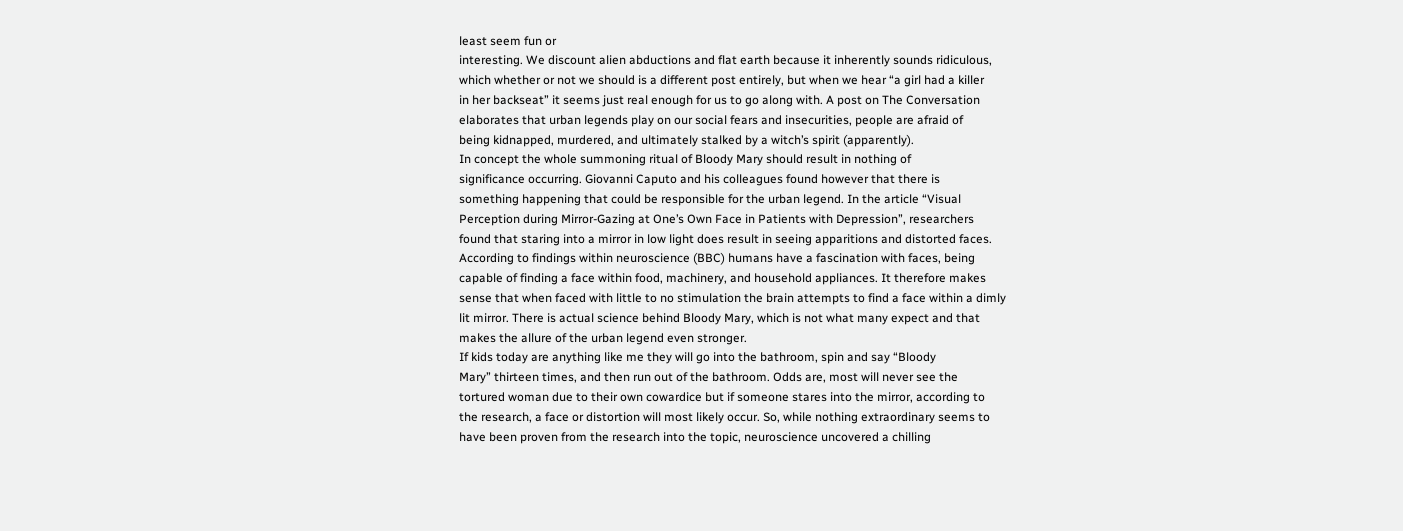least seem fun or
interesting. We discount alien abductions and flat earth because it inherently sounds ridiculous,
which whether or not we should is a different post entirely, but when we hear “a girl had a killer
in her backseat” it seems just real enough for us to go along with. A post on The Conversation
elaborates that urban legends play on our social fears and insecurities, people are afraid of
being kidnapped, murdered, and ultimately stalked by a witch’s spirit (apparently).
In concept the whole summoning ritual of Bloody Mary should result in nothing of
significance occurring. Giovanni Caputo and his colleagues found however that there is
something happening that could be responsible for the urban legend. In the article “Visual
Perception during Mirror-Gazing at One’s Own Face in Patients with Depression”, researchers
found that staring into a mirror in low light does result in seeing apparitions and distorted faces.
According to findings within neuroscience (BBC) humans have a fascination with faces, being
capable of finding a face within food, machinery, and household appliances. It therefore makes
sense that when faced with little to no stimulation the brain attempts to find a face within a dimly
lit mirror. There is actual science behind Bloody Mary, which is not what many expect and that
makes the allure of the urban legend even stronger.
If kids today are anything like me they will go into the bathroom, spin and say “Bloody
Mary” thirteen times, and then run out of the bathroom. Odds are, most will never see the
tortured woman due to their own cowardice but if someone stares into the mirror, according to
the research, a face or distortion will most likely occur. So, while nothing extraordinary seems to
have been proven from the research into the topic, neuroscience uncovered a chilling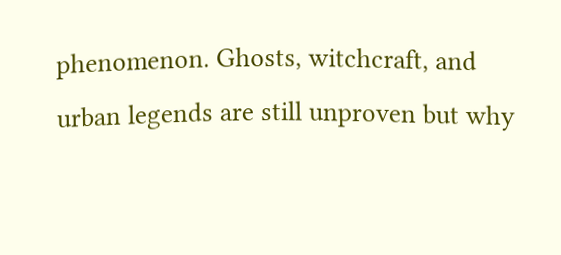phenomenon. Ghosts, witchcraft, and urban legends are still unproven but why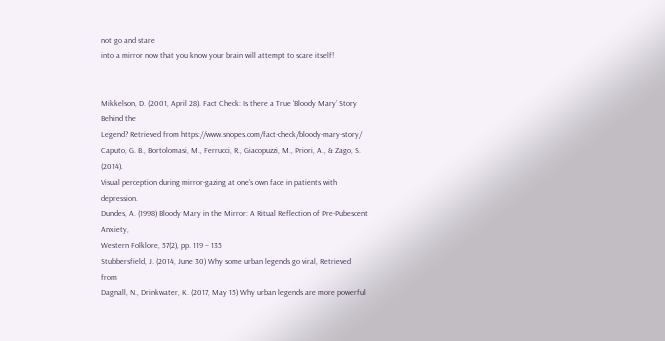not go and stare
into a mirror now that you know your brain will attempt to scare itself!


Mikkelson, D. (2001, April 28). Fact Check: Is there a True ‘Bloody Mary’ Story Behind the
Legend? Retrieved from https://www.snopes.com/fact-check/bloody-mary-story/
Caputo, G. B., Bortolomasi, M., Ferrucci, R., Giacopuzzi, M., Priori, A., & Zago, S. (2014).
Visual perception during mirror-gazing at one’s own face in patients with depression.
Dundes, A. (1998) Bloody Mary in the Mirror: A Ritual Reflection of Pre-Pubescent Anxiety,
Western Folklore, 57(2), pp. 119 – 135
Stubbersfield, J. (2014, June 30) Why some urban legends go viral, Retrieved from
Dagnall, N., Drinkwater, K. (2017, May 15) Why urban legends are more powerful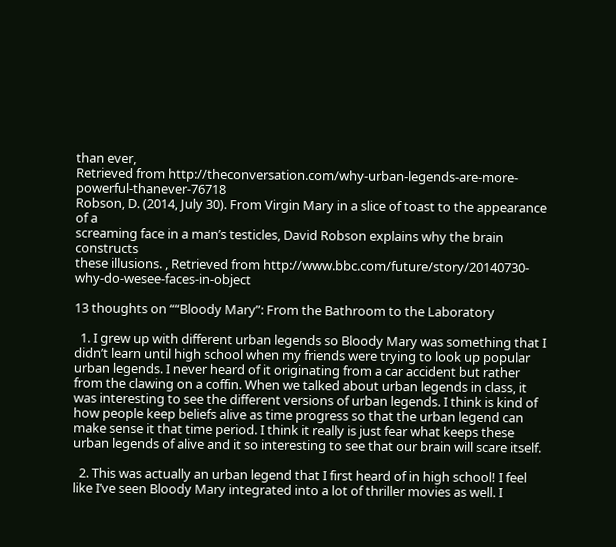than ever,
Retrieved from http://theconversation.com/why-urban-legends-are-more-powerful-thanever-76718
Robson, D. (2014, July 30). From Virgin Mary in a slice of toast to the appearance of a
screaming face in a man’s testicles, David Robson explains why the brain constructs
these illusions. , Retrieved from http://www.bbc.com/future/story/20140730-why-do-wesee-faces-in-object

13 thoughts on ““Bloody Mary”: From the Bathroom to the Laboratory

  1. I grew up with different urban legends so Bloody Mary was something that I didn’t learn until high school when my friends were trying to look up popular urban legends. I never heard of it originating from a car accident but rather from the clawing on a coffin. When we talked about urban legends in class, it was interesting to see the different versions of urban legends. I think is kind of how people keep beliefs alive as time progress so that the urban legend can make sense it that time period. I think it really is just fear what keeps these urban legends of alive and it so interesting to see that our brain will scare itself.

  2. This was actually an urban legend that I first heard of in high school! I feel like I’ve seen Bloody Mary integrated into a lot of thriller movies as well. I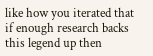like how you iterated that if enough research backs this legend up then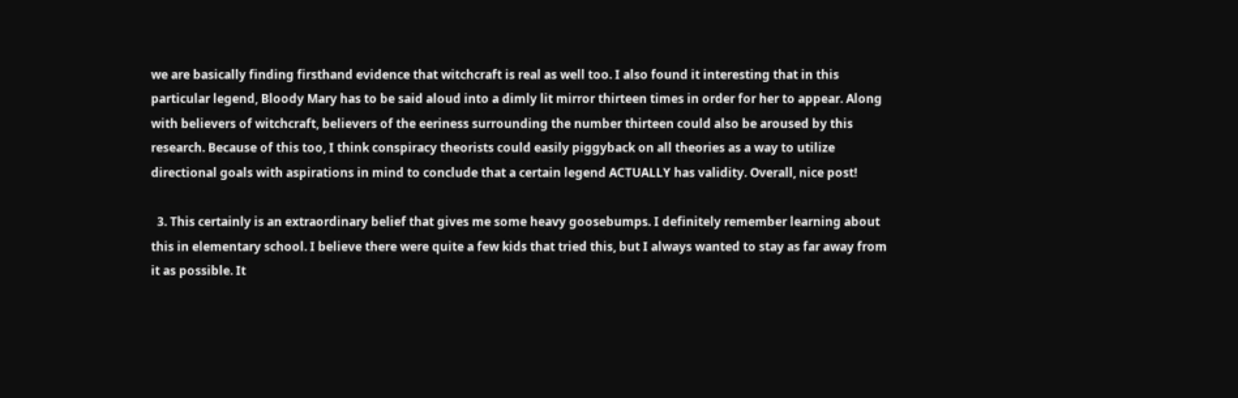we are basically finding firsthand evidence that witchcraft is real as well too. I also found it interesting that in this particular legend, Bloody Mary has to be said aloud into a dimly lit mirror thirteen times in order for her to appear. Along with believers of witchcraft, believers of the eeriness surrounding the number thirteen could also be aroused by this research. Because of this too, I think conspiracy theorists could easily piggyback on all theories as a way to utilize directional goals with aspirations in mind to conclude that a certain legend ACTUALLY has validity. Overall, nice post!

  3. This certainly is an extraordinary belief that gives me some heavy goosebumps. I definitely remember learning about this in elementary school. I believe there were quite a few kids that tried this, but I always wanted to stay as far away from it as possible. It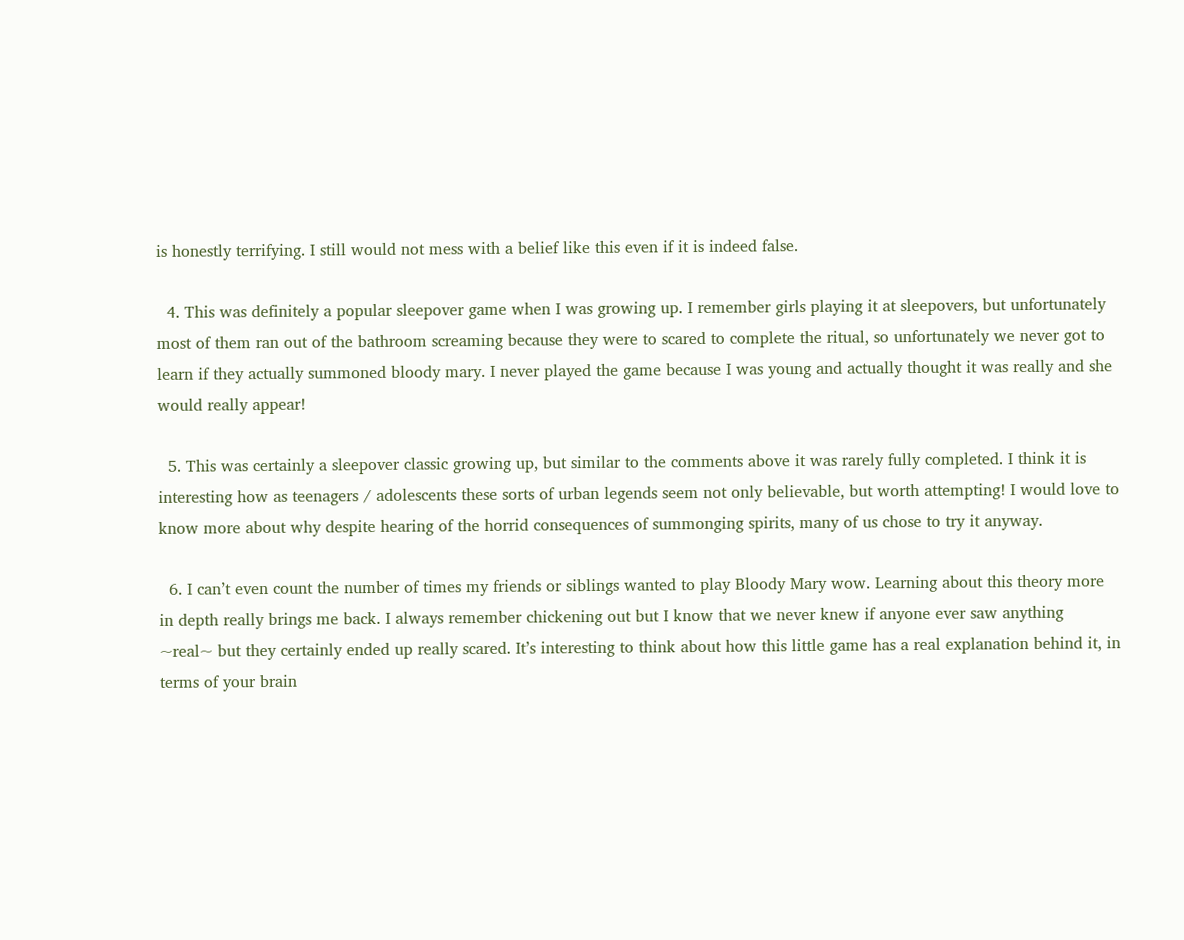is honestly terrifying. I still would not mess with a belief like this even if it is indeed false.

  4. This was definitely a popular sleepover game when I was growing up. I remember girls playing it at sleepovers, but unfortunately most of them ran out of the bathroom screaming because they were to scared to complete the ritual, so unfortunately we never got to learn if they actually summoned bloody mary. I never played the game because I was young and actually thought it was really and she would really appear!

  5. This was certainly a sleepover classic growing up, but similar to the comments above it was rarely fully completed. I think it is interesting how as teenagers / adolescents these sorts of urban legends seem not only believable, but worth attempting! I would love to know more about why despite hearing of the horrid consequences of summonging spirits, many of us chose to try it anyway.

  6. I can’t even count the number of times my friends or siblings wanted to play Bloody Mary wow. Learning about this theory more in depth really brings me back. I always remember chickening out but I know that we never knew if anyone ever saw anything ~real~ but they certainly ended up really scared. It’s interesting to think about how this little game has a real explanation behind it, in terms of your brain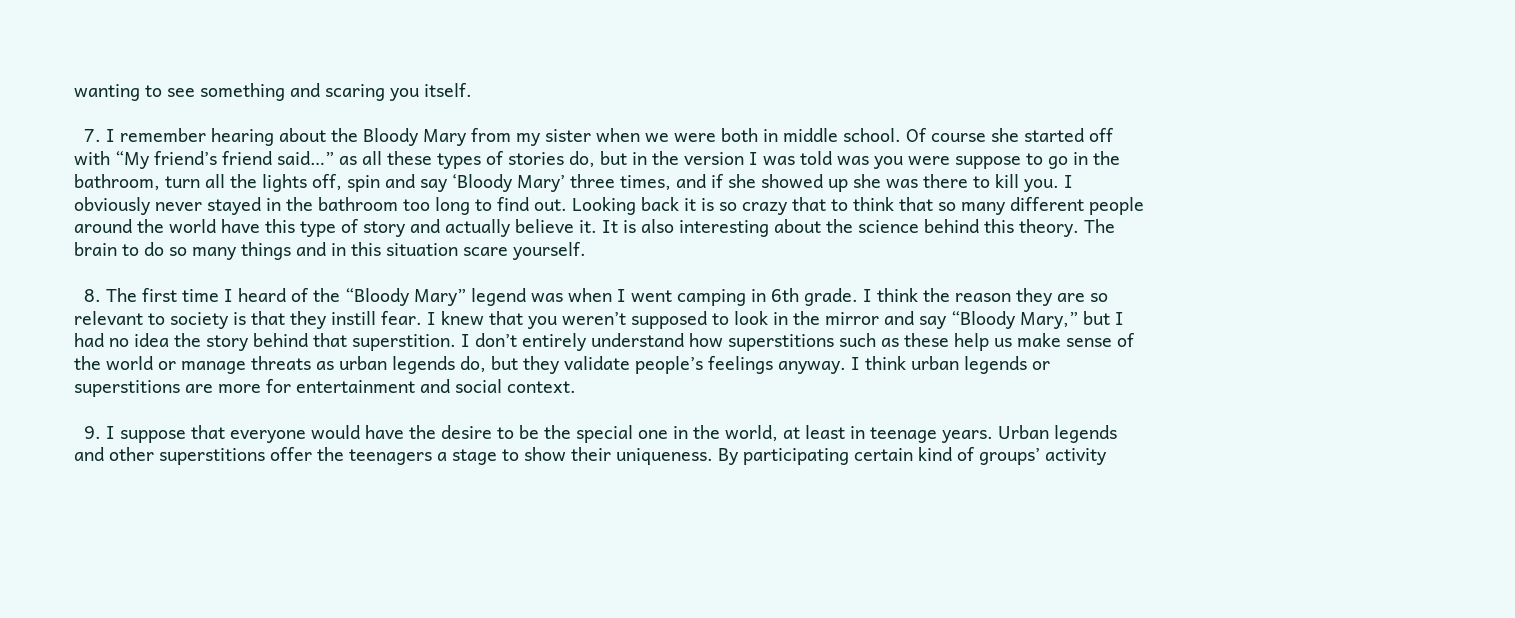wanting to see something and scaring you itself.

  7. I remember hearing about the Bloody Mary from my sister when we were both in middle school. Of course she started off with “My friend’s friend said…” as all these types of stories do, but in the version I was told was you were suppose to go in the bathroom, turn all the lights off, spin and say ‘Bloody Mary’ three times, and if she showed up she was there to kill you. I obviously never stayed in the bathroom too long to find out. Looking back it is so crazy that to think that so many different people around the world have this type of story and actually believe it. It is also interesting about the science behind this theory. The brain to do so many things and in this situation scare yourself.

  8. The first time I heard of the “Bloody Mary” legend was when I went camping in 6th grade. I think the reason they are so relevant to society is that they instill fear. I knew that you weren’t supposed to look in the mirror and say “Bloody Mary,” but I had no idea the story behind that superstition. I don’t entirely understand how superstitions such as these help us make sense of the world or manage threats as urban legends do, but they validate people’s feelings anyway. I think urban legends or superstitions are more for entertainment and social context.

  9. I suppose that everyone would have the desire to be the special one in the world, at least in teenage years. Urban legends and other superstitions offer the teenagers a stage to show their uniqueness. By participating certain kind of groups’ activity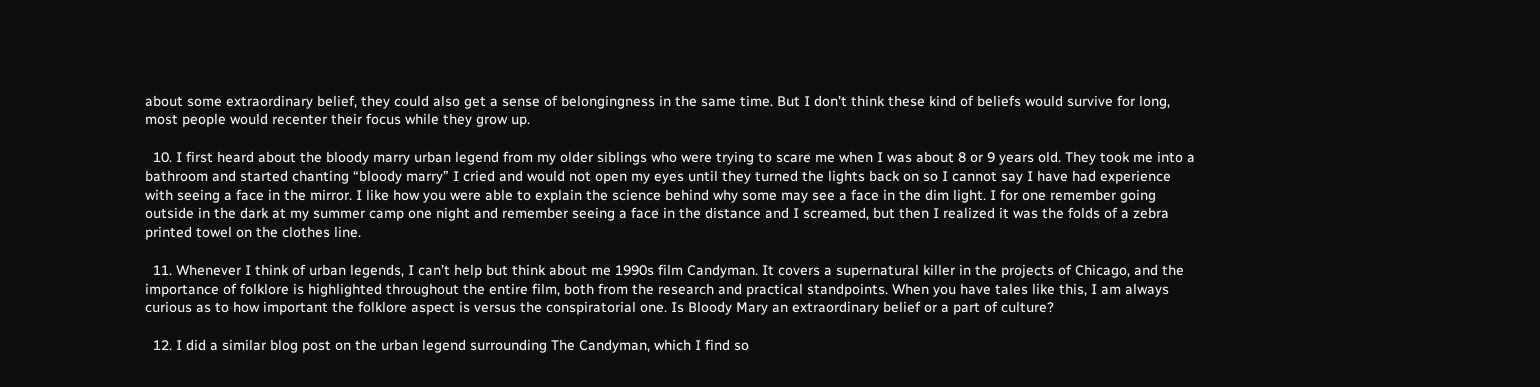about some extraordinary belief, they could also get a sense of belongingness in the same time. But I don’t think these kind of beliefs would survive for long, most people would recenter their focus while they grow up.

  10. I first heard about the bloody marry urban legend from my older siblings who were trying to scare me when I was about 8 or 9 years old. They took me into a bathroom and started chanting “bloody marry” I cried and would not open my eyes until they turned the lights back on so I cannot say I have had experience with seeing a face in the mirror. I like how you were able to explain the science behind why some may see a face in the dim light. I for one remember going outside in the dark at my summer camp one night and remember seeing a face in the distance and I screamed, but then I realized it was the folds of a zebra printed towel on the clothes line.

  11. Whenever I think of urban legends, I can’t help but think about me 1990s film Candyman. It covers a supernatural killer in the projects of Chicago, and the importance of folklore is highlighted throughout the entire film, both from the research and practical standpoints. When you have tales like this, I am always curious as to how important the folklore aspect is versus the conspiratorial one. Is Bloody Mary an extraordinary belief or a part of culture?

  12. I did a similar blog post on the urban legend surrounding The Candyman, which I find so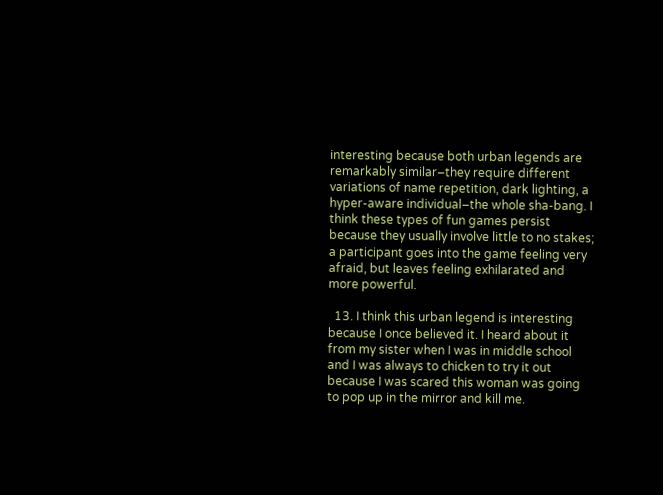interesting because both urban legends are remarkably similar–they require different variations of name repetition, dark lighting, a hyper-aware individual–the whole sha-bang. I think these types of fun games persist because they usually involve little to no stakes; a participant goes into the game feeling very afraid, but leaves feeling exhilarated and more powerful.

  13. I think this urban legend is interesting because I once believed it. I heard about it from my sister when I was in middle school and I was always to chicken to try it out because I was scared this woman was going to pop up in the mirror and kill me.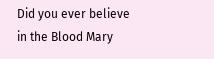Did you ever believe in the Blood Mary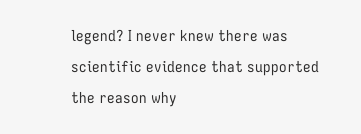legend? I never knew there was scientific evidence that supported the reason why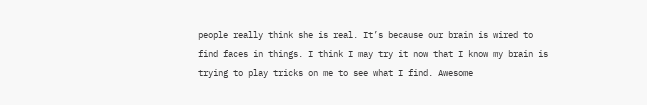people really think she is real. It’s because our brain is wired to find faces in things. I think I may try it now that I know my brain is trying to play tricks on me to see what I find. Awesome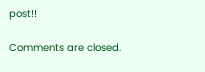post!!

Comments are closed.